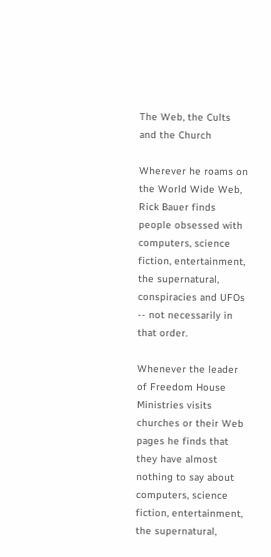The Web, the Cults and the Church

Wherever he roams on the World Wide Web, Rick Bauer finds people obsessed with computers, science fiction, entertainment, the supernatural, conspiracies and UFOs -- not necessarily in that order.

Whenever the leader of Freedom House Ministries visits churches or their Web pages he finds that they have almost nothing to say about computers, science fiction, entertainment, the supernatural,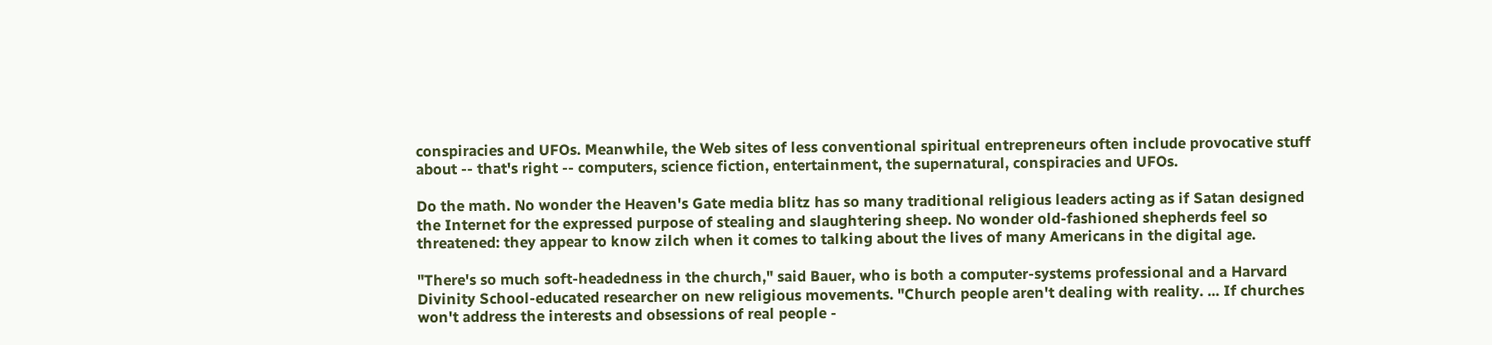conspiracies and UFOs. Meanwhile, the Web sites of less conventional spiritual entrepreneurs often include provocative stuff about -- that's right -- computers, science fiction, entertainment, the supernatural, conspiracies and UFOs.

Do the math. No wonder the Heaven's Gate media blitz has so many traditional religious leaders acting as if Satan designed the Internet for the expressed purpose of stealing and slaughtering sheep. No wonder old-fashioned shepherds feel so threatened: they appear to know zilch when it comes to talking about the lives of many Americans in the digital age.

"There's so much soft-headedness in the church," said Bauer, who is both a computer-systems professional and a Harvard Divinity School-educated researcher on new religious movements. "Church people aren't dealing with reality. ... If churches won't address the interests and obsessions of real people -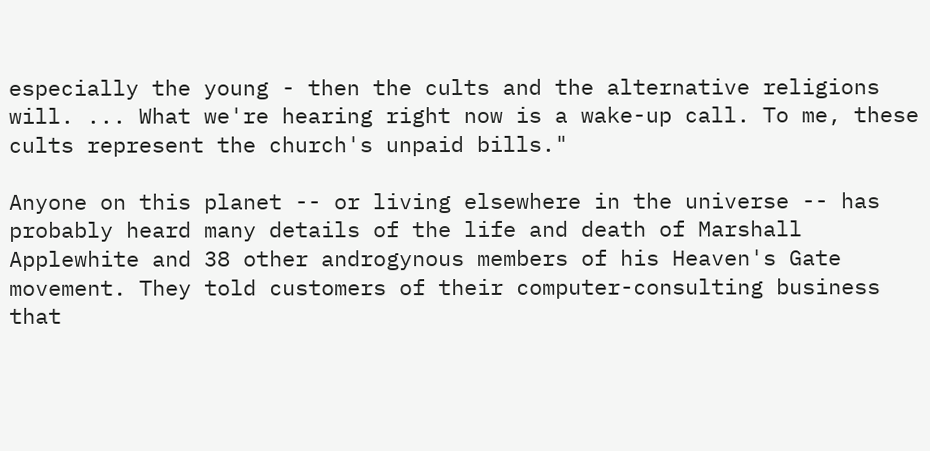especially the young - then the cults and the alternative religions will. ... What we're hearing right now is a wake-up call. To me, these cults represent the church's unpaid bills."

Anyone on this planet -- or living elsewhere in the universe -- has probably heard many details of the life and death of Marshall Applewhite and 38 other androgynous members of his Heaven's Gate movement. They told customers of their computer-consulting business that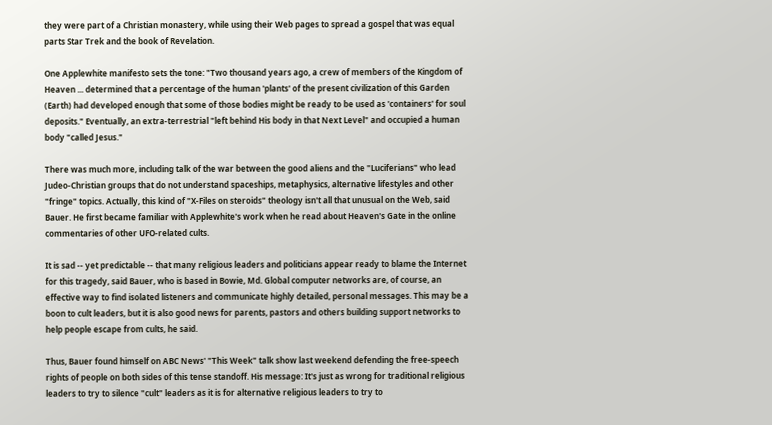they were part of a Christian monastery, while using their Web pages to spread a gospel that was equal parts Star Trek and the book of Revelation.

One Applewhite manifesto sets the tone: "Two thousand years ago, a crew of members of the Kingdom of Heaven ... determined that a percentage of the human 'plants' of the present civilization of this Garden (Earth) had developed enough that some of those bodies might be ready to be used as 'containers' for soul deposits." Eventually, an extra-terrestrial "left behind His body in that Next Level" and occupied a human body "called Jesus."

There was much more, including talk of the war between the good aliens and the "Luciferians" who lead Judeo-Christian groups that do not understand spaceships, metaphysics, alternative lifestyles and other "fringe" topics. Actually, this kind of "X-Files on steroids" theology isn't all that unusual on the Web, said Bauer. He first became familiar with Applewhite's work when he read about Heaven's Gate in the online commentaries of other UFO-related cults.

It is sad -- yet predictable -- that many religious leaders and politicians appear ready to blame the Internet for this tragedy, said Bauer, who is based in Bowie, Md. Global computer networks are, of course, an effective way to find isolated listeners and communicate highly detailed, personal messages. This may be a boon to cult leaders, but it is also good news for parents, pastors and others building support networks to help people escape from cults, he said.

Thus, Bauer found himself on ABC News' "This Week" talk show last weekend defending the free-speech rights of people on both sides of this tense standoff. His message: It's just as wrong for traditional religious leaders to try to silence "cult" leaders as it is for alternative religious leaders to try to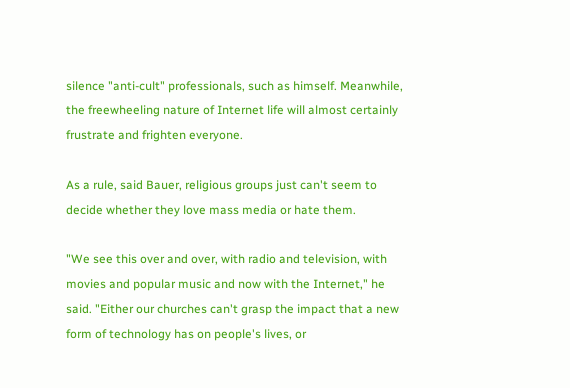silence "anti-cult" professionals, such as himself. Meanwhile, the freewheeling nature of Internet life will almost certainly frustrate and frighten everyone.

As a rule, said Bauer, religious groups just can't seem to decide whether they love mass media or hate them.

"We see this over and over, with radio and television, with movies and popular music and now with the Internet," he said. "Either our churches can't grasp the impact that a new form of technology has on people's lives, or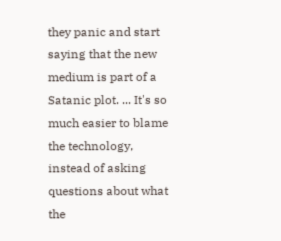they panic and start saying that the new medium is part of a Satanic plot. ... It's so much easier to blame the technology, instead of asking questions about what the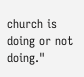church is doing or not doing."